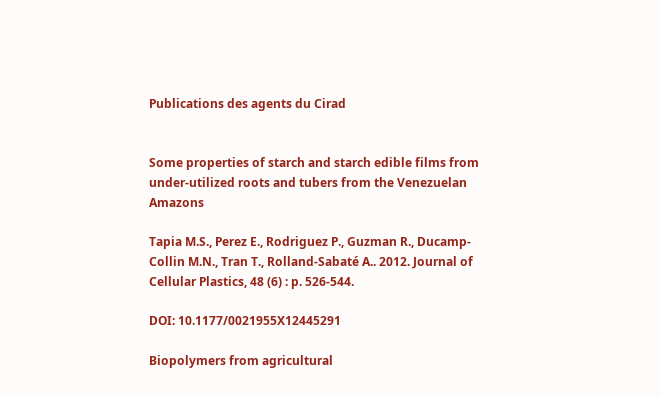Publications des agents du Cirad


Some properties of starch and starch edible films from under-utilized roots and tubers from the Venezuelan Amazons

Tapia M.S., Perez E., Rodriguez P., Guzman R., Ducamp-Collin M.N., Tran T., Rolland-Sabaté A.. 2012. Journal of Cellular Plastics, 48 (6) : p. 526-544.

DOI: 10.1177/0021955X12445291

Biopolymers from agricultural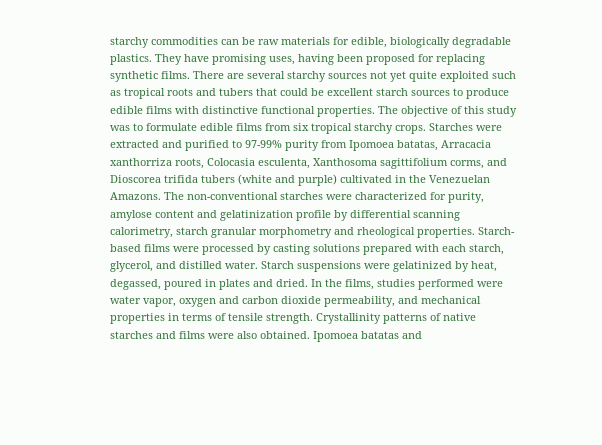starchy commodities can be raw materials for edible, biologically degradable plastics. They have promising uses, having been proposed for replacing synthetic films. There are several starchy sources not yet quite exploited such as tropical roots and tubers that could be excellent starch sources to produce edible films with distinctive functional properties. The objective of this study was to formulate edible films from six tropical starchy crops. Starches were extracted and purified to 97-99% purity from Ipomoea batatas, Arracacia xanthorriza roots, Colocasia esculenta, Xanthosoma sagittifolium corms, and Dioscorea trifida tubers (white and purple) cultivated in the Venezuelan Amazons. The non-conventional starches were characterized for purity, amylose content and gelatinization profile by differential scanning calorimetry, starch granular morphometry and rheological properties. Starch-based films were processed by casting solutions prepared with each starch, glycerol, and distilled water. Starch suspensions were gelatinized by heat, degassed, poured in plates and dried. In the films, studies performed were water vapor, oxygen and carbon dioxide permeability, and mechanical properties in terms of tensile strength. Crystallinity patterns of native starches and films were also obtained. Ipomoea batatas and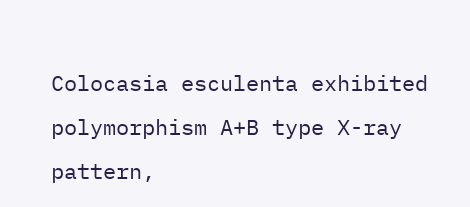Colocasia esculenta exhibited polymorphism A+B type X-ray pattern,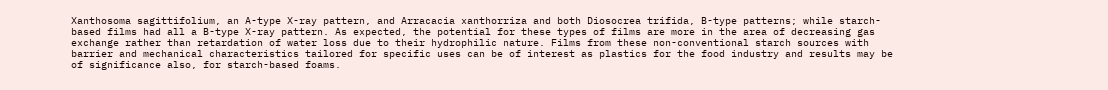Xanthosoma sagittifolium, an A-type X-ray pattern, and Arracacia xanthorriza and both Diosocrea trifida, B-type patterns; while starch-based films had all a B-type X-ray pattern. As expected, the potential for these types of films are more in the area of decreasing gas exchange rather than retardation of water loss due to their hydrophilic nature. Films from these non-conventional starch sources with barrier and mechanical characteristics tailored for specific uses can be of interest as plastics for the food industry and results may be of significance also, for starch-based foams.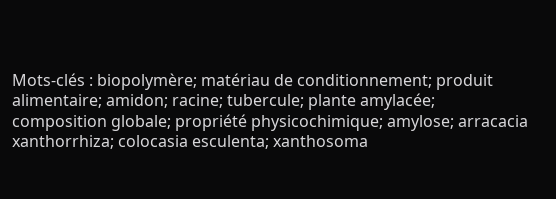Mots-clés : biopolymère; matériau de conditionnement; produit alimentaire; amidon; racine; tubercule; plante amylacée; composition globale; propriété physicochimique; amylose; arracacia xanthorrhiza; colocasia esculenta; xanthosoma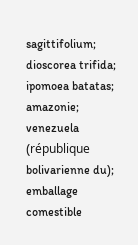sagittifolium; dioscorea trifida; ipomoea batatas; amazonie; venezuela (république bolivarienne du); emballage comestible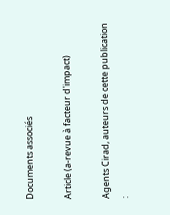Documents associés

Article (a-revue à facteur d'impact)

Agents Cirad, auteurs de cette publication :